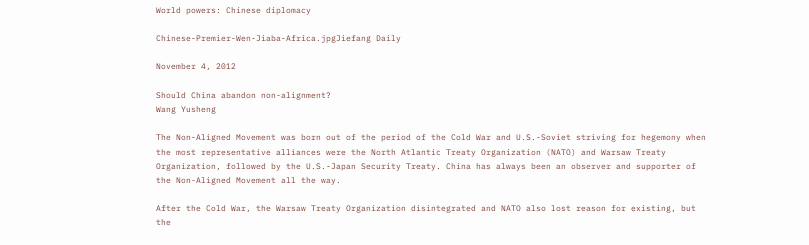World powers: Chinese diplomacy

Chinese-Premier-Wen-Jiaba-Africa.jpgJiefang Daily

November 4, 2012

Should China abandon non-alignment?
Wang Yusheng

The Non-Aligned Movement was born out of the period of the Cold War and U.S.-Soviet striving for hegemony when the most representative alliances were the North Atlantic Treaty Organization (NATO) and Warsaw Treaty Organization, followed by the U.S.-Japan Security Treaty. China has always been an observer and supporter of the Non-Aligned Movement all the way.

After the Cold War, the Warsaw Treaty Organization disintegrated and NATO also lost reason for existing, but the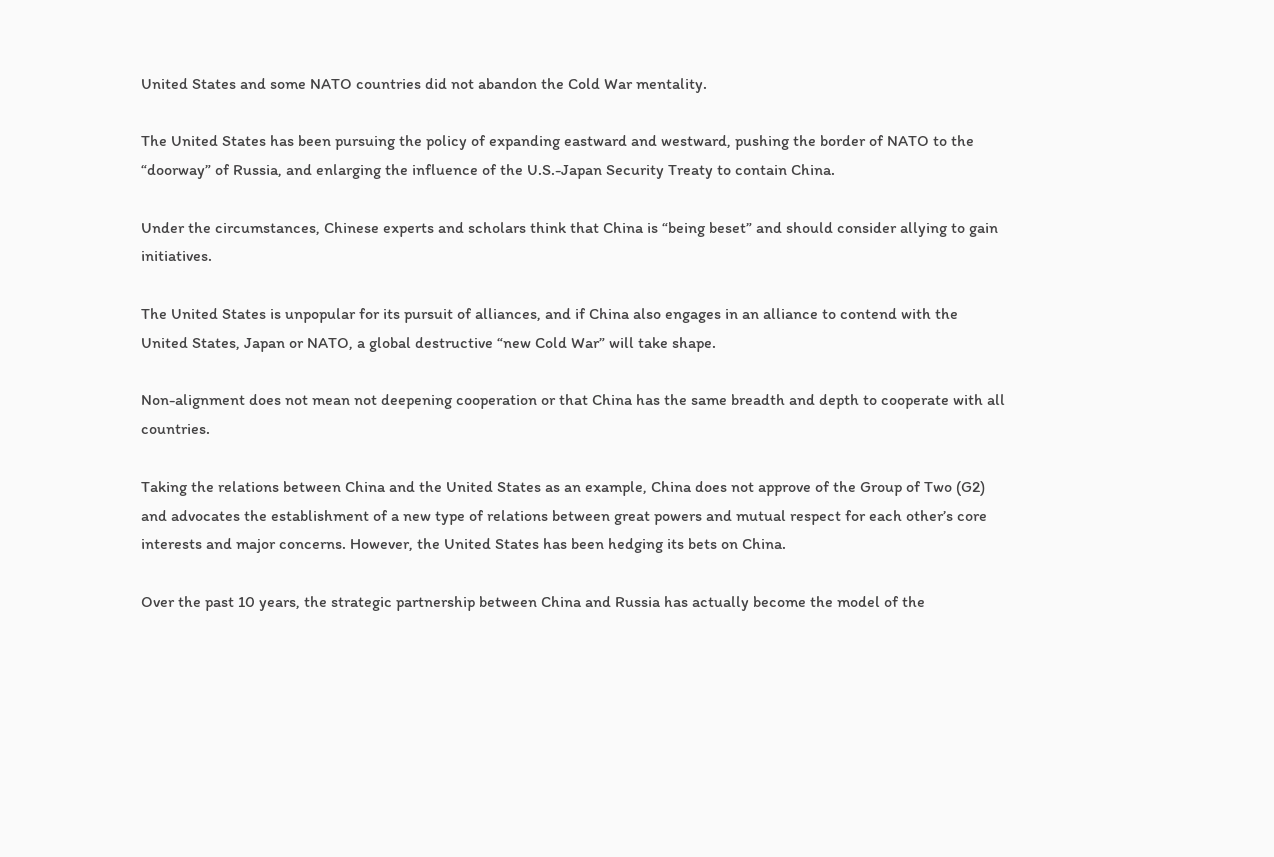United States and some NATO countries did not abandon the Cold War mentality.

The United States has been pursuing the policy of expanding eastward and westward, pushing the border of NATO to the “doorway” of Russia, and enlarging the influence of the U.S.-Japan Security Treaty to contain China.

Under the circumstances, Chinese experts and scholars think that China is “being beset” and should consider allying to gain initiatives.

The United States is unpopular for its pursuit of alliances, and if China also engages in an alliance to contend with the United States, Japan or NATO, a global destructive “new Cold War” will take shape.

Non-alignment does not mean not deepening cooperation or that China has the same breadth and depth to cooperate with all countries.

Taking the relations between China and the United States as an example, China does not approve of the Group of Two (G2) and advocates the establishment of a new type of relations between great powers and mutual respect for each other’s core interests and major concerns. However, the United States has been hedging its bets on China.

Over the past 10 years, the strategic partnership between China and Russia has actually become the model of the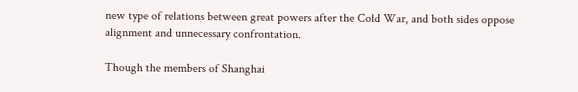new type of relations between great powers after the Cold War, and both sides oppose alignment and unnecessary confrontation.

Though the members of Shanghai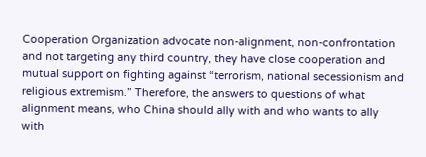Cooperation Organization advocate non-alignment, non-confrontation and not targeting any third country, they have close cooperation and mutual support on fighting against “terrorism, national secessionism and religious extremism.” Therefore, the answers to questions of what alignment means, who China should ally with and who wants to ally with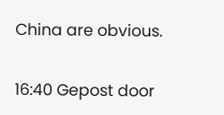China are obvious.


16:40 Gepost door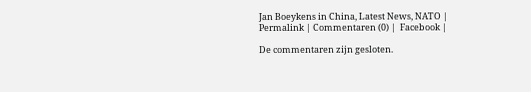Jan Boeykens in China, Latest News, NATO | Permalink | Commentaren (0) |  Facebook |

De commentaren zijn gesloten.